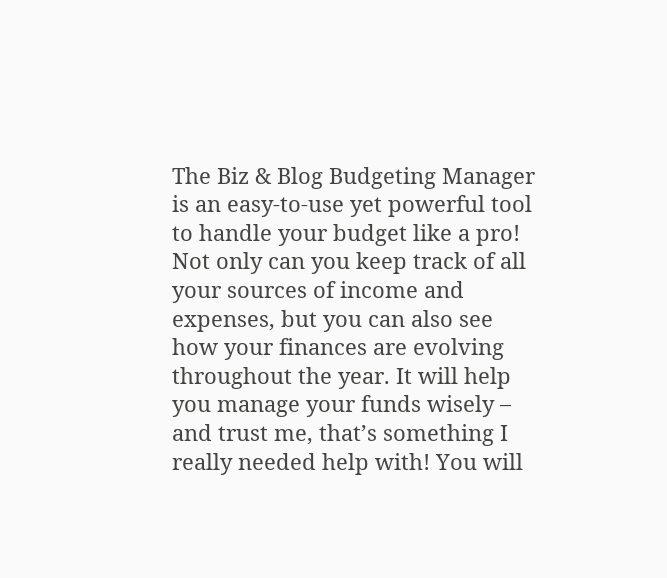The Biz & Blog Budgeting Manager is an easy-to-use yet powerful tool to handle your budget like a pro! Not only can you keep track of all your sources of income and expenses, but you can also see how your finances are evolving throughout the year. It will help you manage your funds wisely – and trust me, that’s something I really needed help with! You will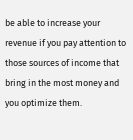be able to increase your revenue if you pay attention to those sources of income that bring in the most money and you optimize them.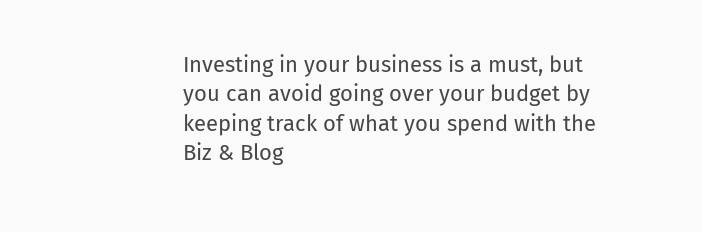Investing in your business is a must, but you can avoid going over your budget by keeping track of what you spend with the Biz & Blog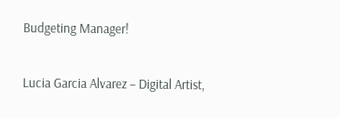Budgeting Manager!

Lucia Garcia Alvarez – Digital Artist,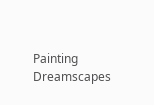Painting Dreamscapes